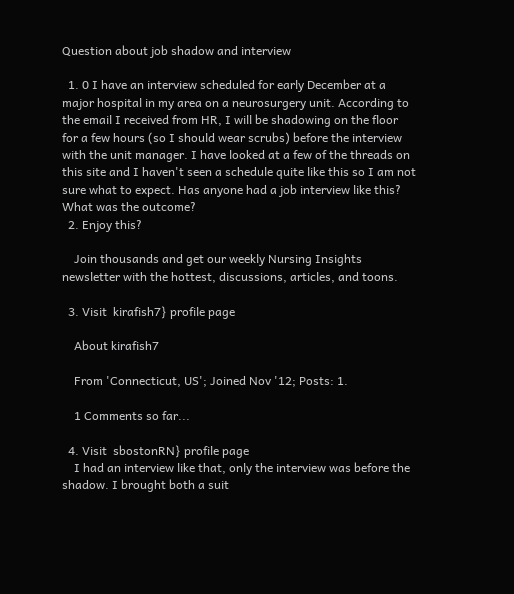Question about job shadow and interview

  1. 0 I have an interview scheduled for early December at a major hospital in my area on a neurosurgery unit. According to the email I received from HR, I will be shadowing on the floor for a few hours (so I should wear scrubs) before the interview with the unit manager. I have looked at a few of the threads on this site and I haven't seen a schedule quite like this so I am not sure what to expect. Has anyone had a job interview like this? What was the outcome?
  2. Enjoy this?

    Join thousands and get our weekly Nursing Insights newsletter with the hottest, discussions, articles, and toons.

  3. Visit  kirafish7} profile page

    About kirafish7

    From 'Connecticut, US'; Joined Nov '12; Posts: 1.

    1 Comments so far...

  4. Visit  sbostonRN} profile page
    I had an interview like that, only the interview was before the shadow. I brought both a suit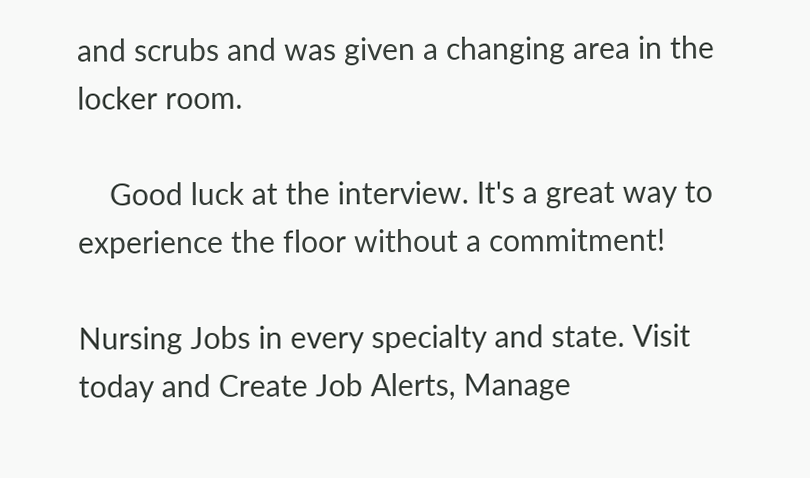and scrubs and was given a changing area in the locker room.

    Good luck at the interview. It's a great way to experience the floor without a commitment!

Nursing Jobs in every specialty and state. Visit today and Create Job Alerts, Manage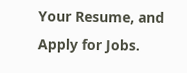Your Resume, and Apply for Jobs.